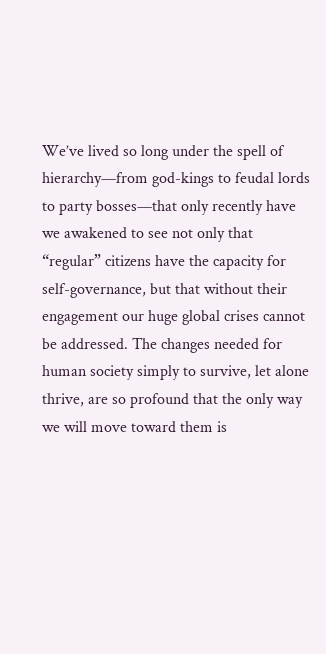We’ve lived so long under the spell of hierarchy—from god-kings to feudal lords to party bosses—that only recently have we awakened to see not only that “regular” citizens have the capacity for self-governance, but that without their engagement our huge global crises cannot be addressed. The changes needed for human society simply to survive, let alone thrive, are so profound that the only way we will move toward them is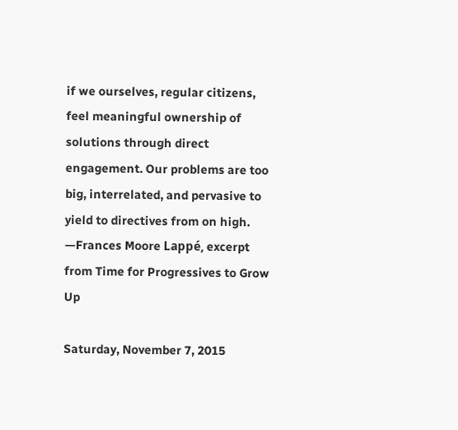if we ourselves, regular citizens, feel meaningful ownership of solutions through direct engagement. Our problems are too big, interrelated, and pervasive to yield to directives from on high.
—Frances Moore Lappé, excerpt from Time for Progressives to Grow Up

Saturday, November 7, 2015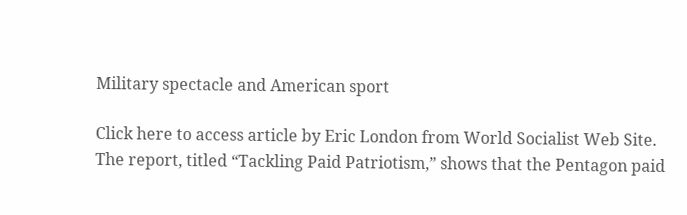Military spectacle and American sport

Click here to access article by Eric London from World Socialist Web Site.
The report, titled “Tackling Paid Patriotism,” shows that the Pentagon paid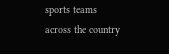sports teams across the country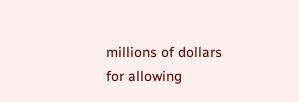millions of dollars for allowing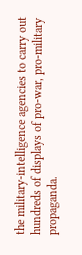the military-intelligence agencies to carry out hundreds of displays of pro-war, pro-military propaganda.